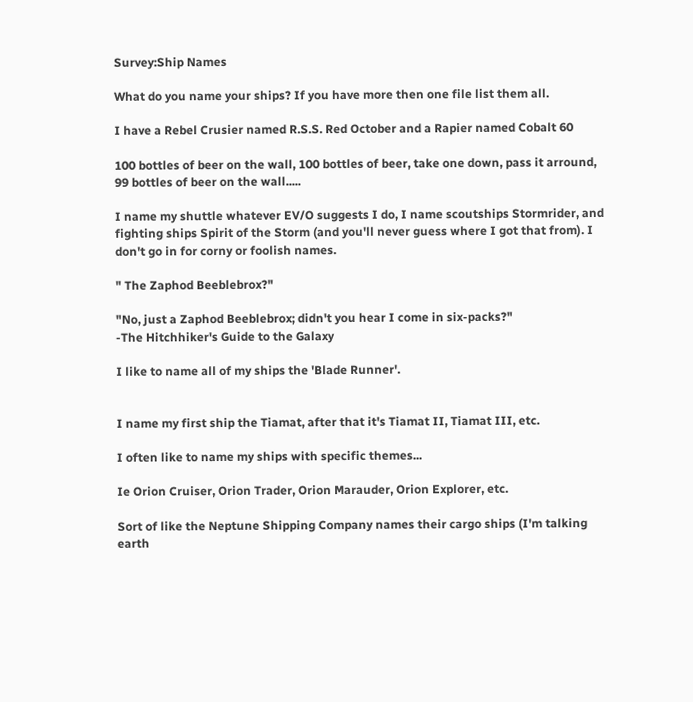Survey:Ship Names

What do you name your ships? If you have more then one file list them all.

I have a Rebel Crusier named R.S.S. Red October and a Rapier named Cobalt 60

100 bottles of beer on the wall, 100 bottles of beer, take one down, pass it arround, 99 bottles of beer on the wall.....

I name my shuttle whatever EV/O suggests I do, I name scoutships Stormrider, and fighting ships Spirit of the Storm (and you'll never guess where I got that from). I don't go in for corny or foolish names.

" The Zaphod Beeblebrox?"

"No, just a Zaphod Beeblebrox; didn't you hear I come in six-packs?"
-The Hitchhiker's Guide to the Galaxy

I like to name all of my ships the 'Blade Runner'.


I name my first ship the Tiamat, after that it's Tiamat II, Tiamat III, etc.

I often like to name my ships with specific themes...

Ie Orion Cruiser, Orion Trader, Orion Marauder, Orion Explorer, etc.

Sort of like the Neptune Shipping Company names their cargo ships (I'm talking earth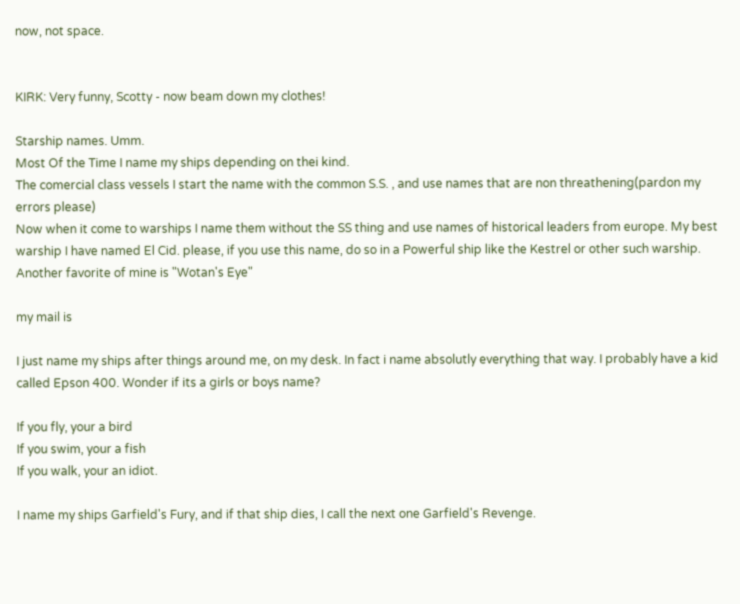now, not space.


KIRK: Very funny, Scotty - now beam down my clothes!

Starship names. Umm.
Most Of the Time I name my ships depending on thei kind.
The comercial class vessels I start the name with the common S.S. , and use names that are non threathening(pardon my errors please)
Now when it come to warships I name them without the SS thing and use names of historical leaders from europe. My best warship I have named El Cid. please, if you use this name, do so in a Powerful ship like the Kestrel or other such warship. Another favorite of mine is "Wotan's Eye"

my mail is

I just name my ships after things around me, on my desk. In fact i name absolutly everything that way. I probably have a kid called Epson 400. Wonder if its a girls or boys name?

If you fly, your a bird
If you swim, your a fish
If you walk, your an idiot.

I name my ships Garfield's Fury, and if that ship dies, I call the next one Garfield's Revenge.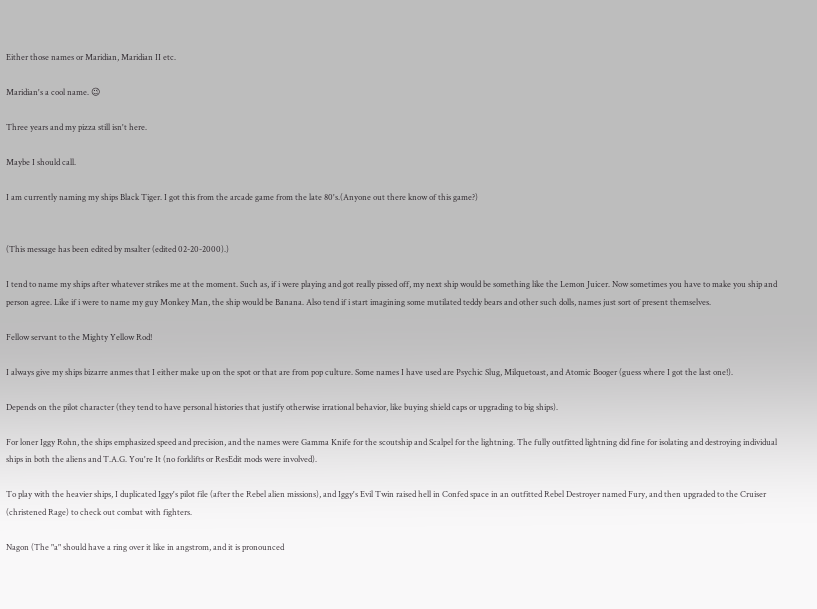Either those names or Maridian, Maridian II etc.

Maridian's a cool name. 😉

Three years and my pizza still isn't here.

Maybe I should call.

I am currently naming my ships Black Tiger. I got this from the arcade game from the late 80's.(Anyone out there know of this game?)


(This message has been edited by msalter (edited 02-20-2000).)

I tend to name my ships after whatever strikes me at the moment. Such as, if i were playing and got really pissed off, my next ship would be something like the Lemon Juicer. Now sometimes you have to make you ship and person agree. Like if i were to name my guy Monkey Man, the ship would be Banana. Also tend if i start imagining some mutilated teddy bears and other such dolls, names just sort of present themselves.

Fellow servant to the Mighty Yellow Rod!

I always give my ships bizarre anmes that I either make up on the spot or that are from pop culture. Some names I have used are Psychic Slug, Milquetoast, and Atomic Booger (guess where I got the last one!).

Depends on the pilot character (they tend to have personal histories that justify otherwise irrational behavior, like buying shield caps or upgrading to big ships).

For loner Iggy Rohn, the ships emphasized speed and precision, and the names were Gamma Knife for the scoutship and Scalpel for the lightning. The fully outfitted lightning did fine for isolating and destroying individual ships in both the aliens and T.A.G. You're It (no forklifts or ResEdit mods were involved).

To play with the heavier ships, I duplicated Iggy's pilot file (after the Rebel alien missions), and Iggy's Evil Twin raised hell in Confed space in an outfitted Rebel Destroyer named Fury, and then upgraded to the Cruiser (christened Rage) to check out combat with fighters.

Nagon (The "a" should have a ring over it like in angstrom, and it is pronounced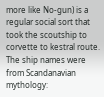more like No-gun) is a regular social sort that took the scoutship to corvette to kestral route. The ship names were from Scandanavian mythology: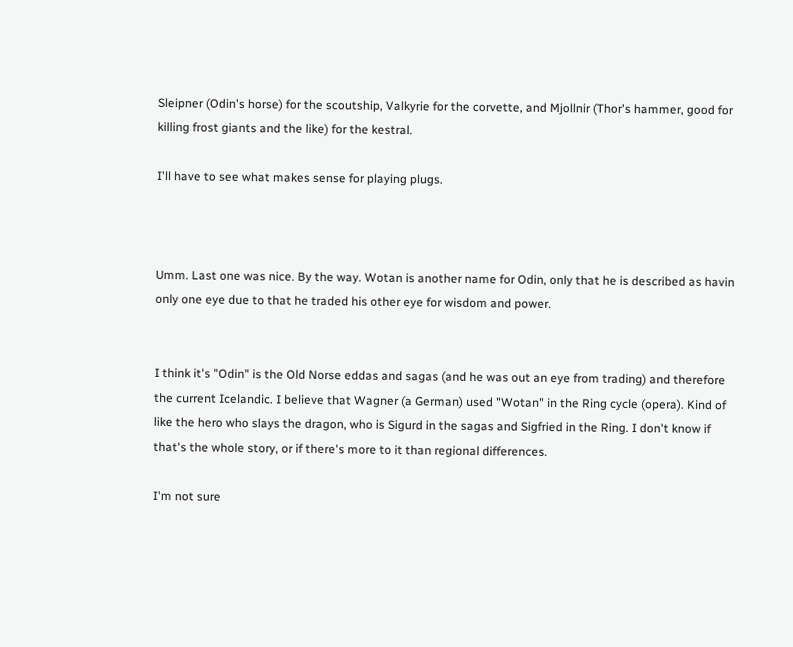Sleipner (Odin's horse) for the scoutship, Valkyrie for the corvette, and Mjollnir (Thor's hammer, good for killing frost giants and the like) for the kestral.

I'll have to see what makes sense for playing plugs.



Umm. Last one was nice. By the way. Wotan is another name for Odin, only that he is described as havin only one eye due to that he traded his other eye for wisdom and power.


I think it's "Odin" is the Old Norse eddas and sagas (and he was out an eye from trading) and therefore the current Icelandic. I believe that Wagner (a German) used "Wotan" in the Ring cycle (opera). Kind of like the hero who slays the dragon, who is Sigurd in the sagas and Sigfried in the Ring. I don't know if that's the whole story, or if there's more to it than regional differences.

I'm not sure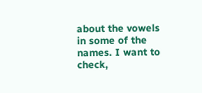about the vowels in some of the names. I want to check,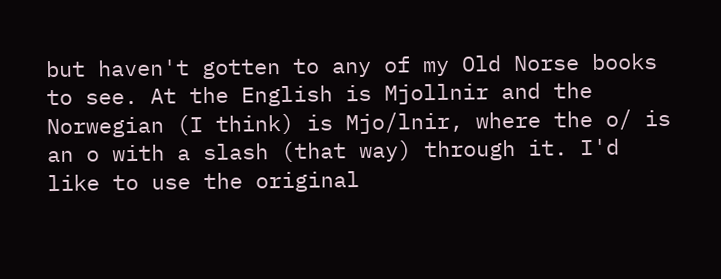but haven't gotten to any of my Old Norse books to see. At the English is Mjollnir and the Norwegian (I think) is Mjo/lnir, where the o/ is an o with a slash (that way) through it. I'd like to use the original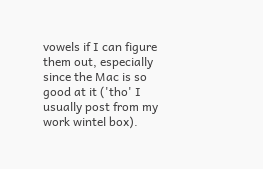vowels if I can figure them out, especially since the Mac is so good at it ('tho' I usually post from my work wintel box).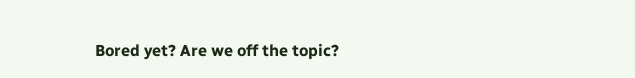Bored yet? Are we off the topic?